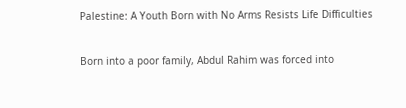Palestine: A Youth Born with No Arms Resists Life Difficulties


Born into a poor family, Abdul Rahim was forced into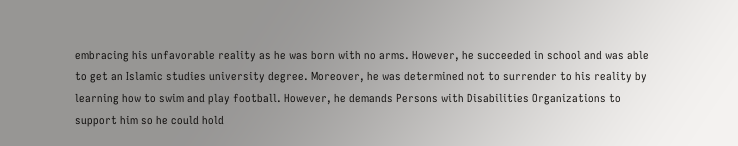embracing his unfavorable reality as he was born with no arms. However, he succeeded in school and was able to get an Islamic studies university degree. Moreover, he was determined not to surrender to his reality by learning how to swim and play football. However, he demands Persons with Disabilities Organizations to support him so he could hold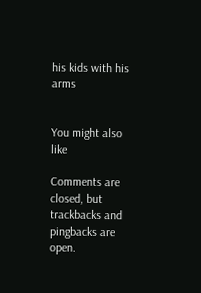his kids with his arms


You might also like

Comments are closed, but trackbacks and pingbacks are open.